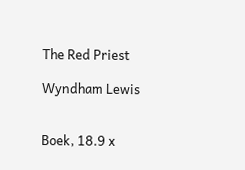The Red Priest

Wyndham Lewis


Boek, 18.9 x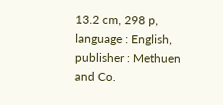13.2 cm, 298 p, language : English, publisher : Methuen and Co.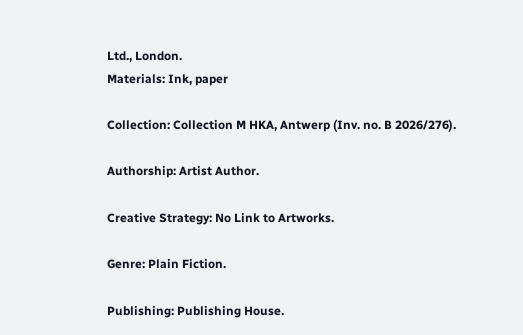Ltd., London.
Materials: Ink, paper

Collection: Collection M HKA, Antwerp (Inv. no. B 2026/276).

Authorship: Artist Author.

Creative Strategy: No Link to Artworks.

Genre: Plain Fiction.

Publishing: Publishing House.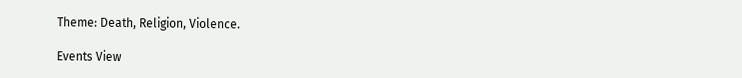Theme: Death, Religion, Violence.

Events View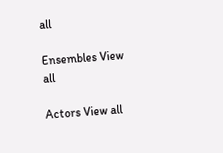all

Ensembles View all

Actors View all